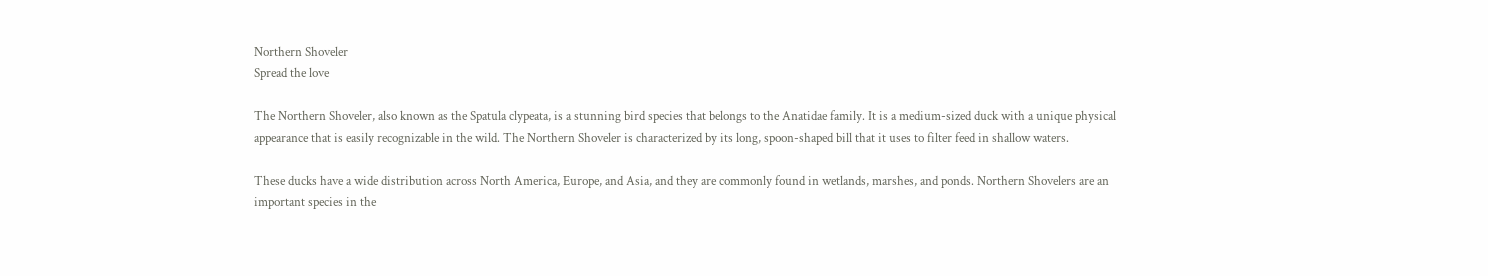Northern Shoveler
Spread the love

The Northern Shoveler, also known as the Spatula clypeata, is a stunning bird species that belongs to the Anatidae family. It is a medium-sized duck with a unique physical appearance that is easily recognizable in the wild. The Northern Shoveler is characterized by its long, spoon-shaped bill that it uses to filter feed in shallow waters.

These ducks have a wide distribution across North America, Europe, and Asia, and they are commonly found in wetlands, marshes, and ponds. Northern Shovelers are an important species in the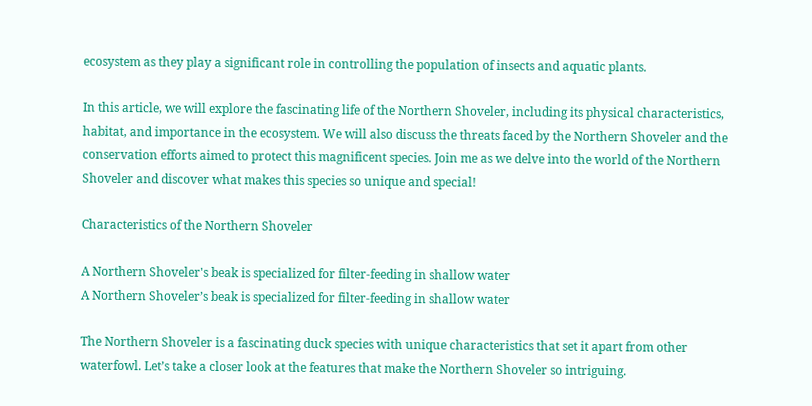ecosystem as they play a significant role in controlling the population of insects and aquatic plants.

In this article, we will explore the fascinating life of the Northern Shoveler, including its physical characteristics, habitat, and importance in the ecosystem. We will also discuss the threats faced by the Northern Shoveler and the conservation efforts aimed to protect this magnificent species. Join me as we delve into the world of the Northern Shoveler and discover what makes this species so unique and special!

Characteristics of the Northern Shoveler

A Northern Shoveler's beak is specialized for filter-feeding in shallow water
A Northern Shoveler’s beak is specialized for filter-feeding in shallow water

The Northern Shoveler is a fascinating duck species with unique characteristics that set it apart from other waterfowl. Let’s take a closer look at the features that make the Northern Shoveler so intriguing.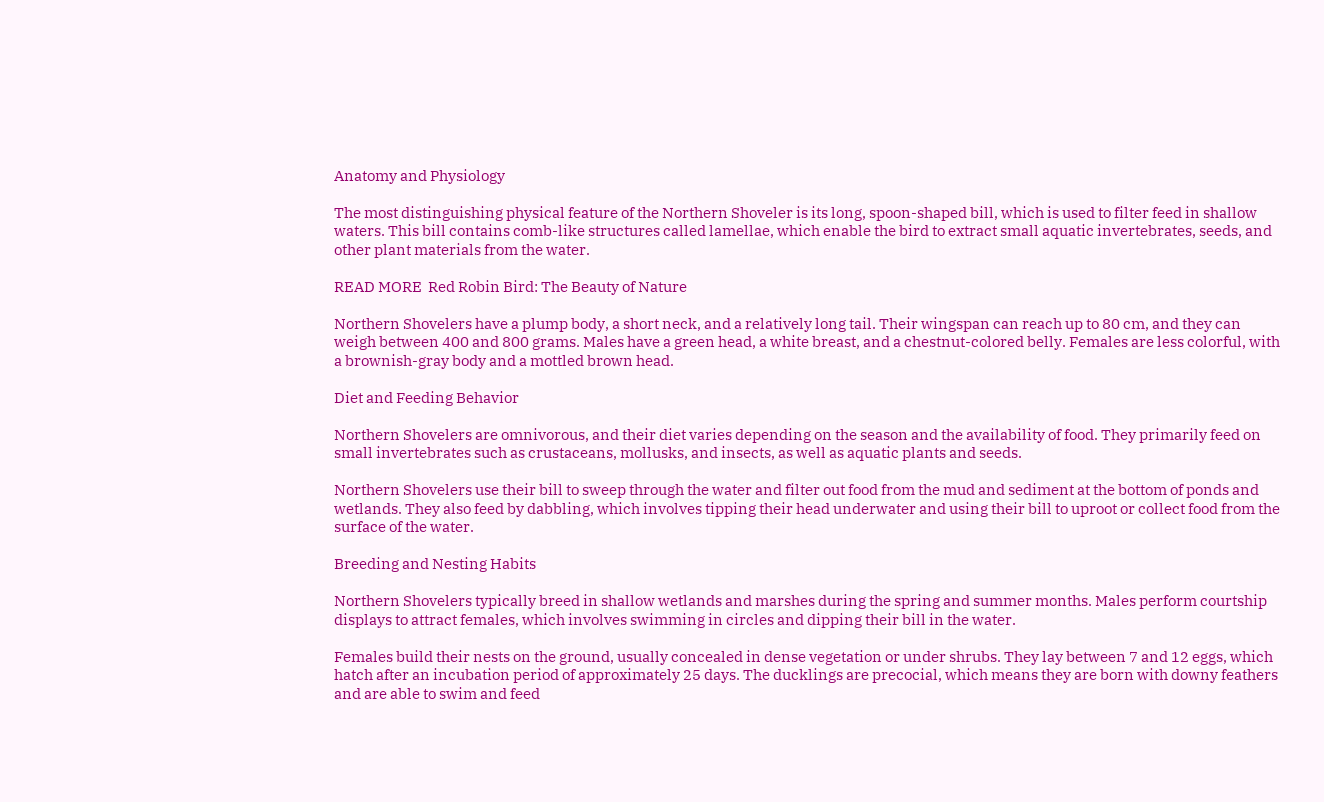Anatomy and Physiology

The most distinguishing physical feature of the Northern Shoveler is its long, spoon-shaped bill, which is used to filter feed in shallow waters. This bill contains comb-like structures called lamellae, which enable the bird to extract small aquatic invertebrates, seeds, and other plant materials from the water.

READ MORE  Red Robin Bird: The Beauty of Nature

Northern Shovelers have a plump body, a short neck, and a relatively long tail. Their wingspan can reach up to 80 cm, and they can weigh between 400 and 800 grams. Males have a green head, a white breast, and a chestnut-colored belly. Females are less colorful, with a brownish-gray body and a mottled brown head.

Diet and Feeding Behavior

Northern Shovelers are omnivorous, and their diet varies depending on the season and the availability of food. They primarily feed on small invertebrates such as crustaceans, mollusks, and insects, as well as aquatic plants and seeds.

Northern Shovelers use their bill to sweep through the water and filter out food from the mud and sediment at the bottom of ponds and wetlands. They also feed by dabbling, which involves tipping their head underwater and using their bill to uproot or collect food from the surface of the water.

Breeding and Nesting Habits

Northern Shovelers typically breed in shallow wetlands and marshes during the spring and summer months. Males perform courtship displays to attract females, which involves swimming in circles and dipping their bill in the water.

Females build their nests on the ground, usually concealed in dense vegetation or under shrubs. They lay between 7 and 12 eggs, which hatch after an incubation period of approximately 25 days. The ducklings are precocial, which means they are born with downy feathers and are able to swim and feed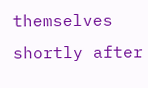themselves shortly after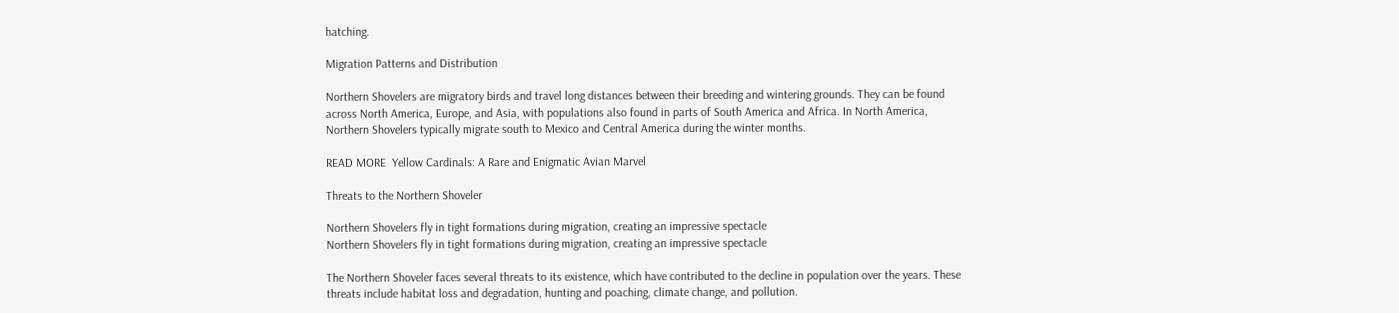hatching.

Migration Patterns and Distribution

Northern Shovelers are migratory birds and travel long distances between their breeding and wintering grounds. They can be found across North America, Europe, and Asia, with populations also found in parts of South America and Africa. In North America, Northern Shovelers typically migrate south to Mexico and Central America during the winter months.

READ MORE  Yellow Cardinals: A Rare and Enigmatic Avian Marvel

Threats to the Northern Shoveler

Northern Shovelers fly in tight formations during migration, creating an impressive spectacle
Northern Shovelers fly in tight formations during migration, creating an impressive spectacle

The Northern Shoveler faces several threats to its existence, which have contributed to the decline in population over the years. These threats include habitat loss and degradation, hunting and poaching, climate change, and pollution.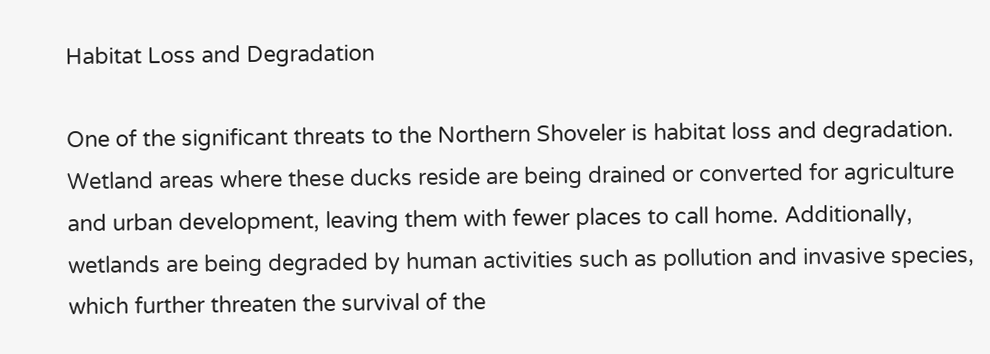Habitat Loss and Degradation

One of the significant threats to the Northern Shoveler is habitat loss and degradation. Wetland areas where these ducks reside are being drained or converted for agriculture and urban development, leaving them with fewer places to call home. Additionally, wetlands are being degraded by human activities such as pollution and invasive species, which further threaten the survival of the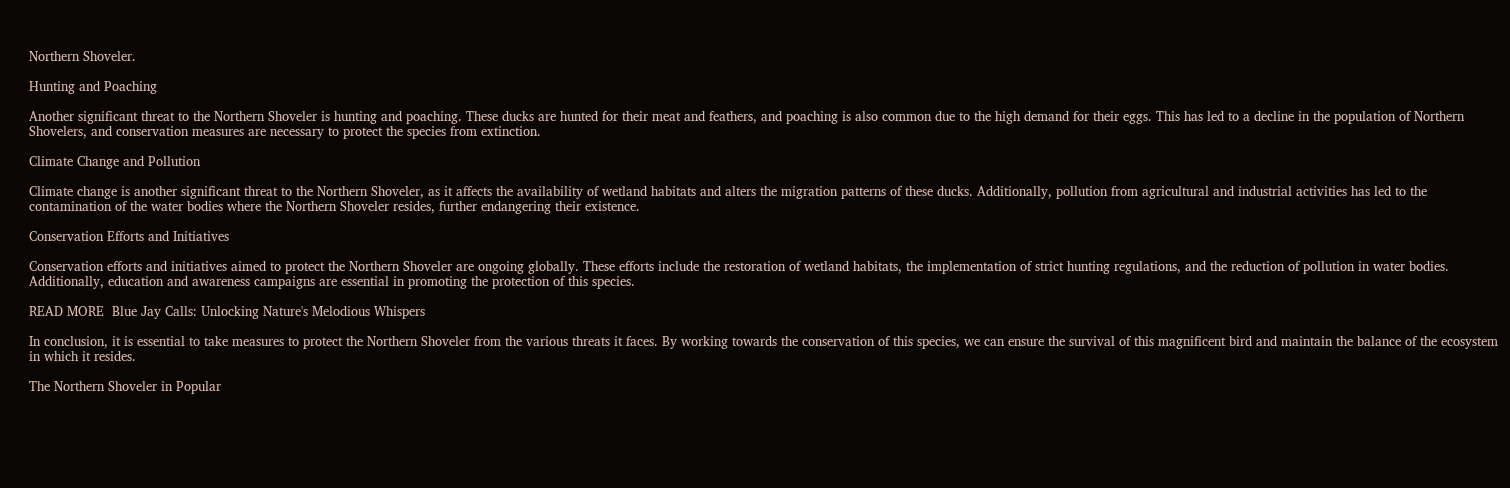Northern Shoveler.

Hunting and Poaching

Another significant threat to the Northern Shoveler is hunting and poaching. These ducks are hunted for their meat and feathers, and poaching is also common due to the high demand for their eggs. This has led to a decline in the population of Northern Shovelers, and conservation measures are necessary to protect the species from extinction.

Climate Change and Pollution

Climate change is another significant threat to the Northern Shoveler, as it affects the availability of wetland habitats and alters the migration patterns of these ducks. Additionally, pollution from agricultural and industrial activities has led to the contamination of the water bodies where the Northern Shoveler resides, further endangering their existence.

Conservation Efforts and Initiatives

Conservation efforts and initiatives aimed to protect the Northern Shoveler are ongoing globally. These efforts include the restoration of wetland habitats, the implementation of strict hunting regulations, and the reduction of pollution in water bodies. Additionally, education and awareness campaigns are essential in promoting the protection of this species.

READ MORE  Blue Jay Calls: Unlocking Nature's Melodious Whispers

In conclusion, it is essential to take measures to protect the Northern Shoveler from the various threats it faces. By working towards the conservation of this species, we can ensure the survival of this magnificent bird and maintain the balance of the ecosystem in which it resides.

The Northern Shoveler in Popular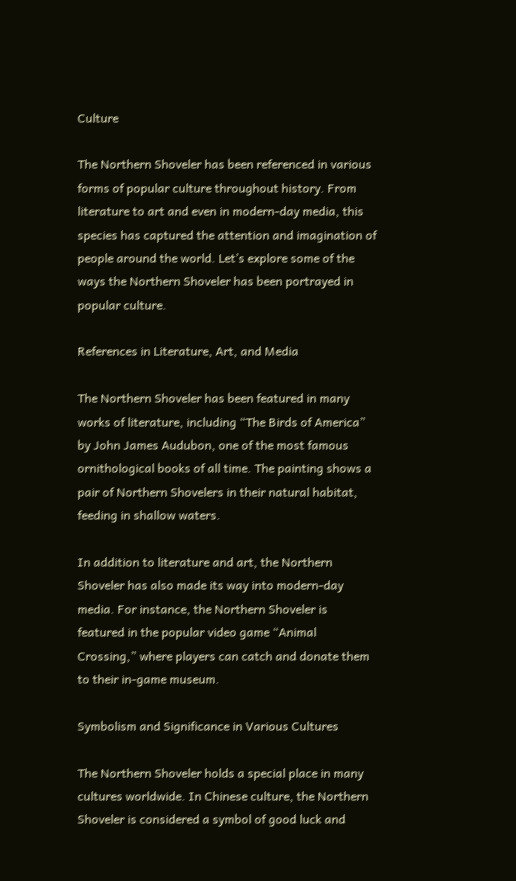Culture

The Northern Shoveler has been referenced in various forms of popular culture throughout history. From literature to art and even in modern-day media, this species has captured the attention and imagination of people around the world. Let’s explore some of the ways the Northern Shoveler has been portrayed in popular culture.

References in Literature, Art, and Media

The Northern Shoveler has been featured in many works of literature, including “The Birds of America” by John James Audubon, one of the most famous ornithological books of all time. The painting shows a pair of Northern Shovelers in their natural habitat, feeding in shallow waters.

In addition to literature and art, the Northern Shoveler has also made its way into modern-day media. For instance, the Northern Shoveler is featured in the popular video game “Animal Crossing,” where players can catch and donate them to their in-game museum.

Symbolism and Significance in Various Cultures

The Northern Shoveler holds a special place in many cultures worldwide. In Chinese culture, the Northern Shoveler is considered a symbol of good luck and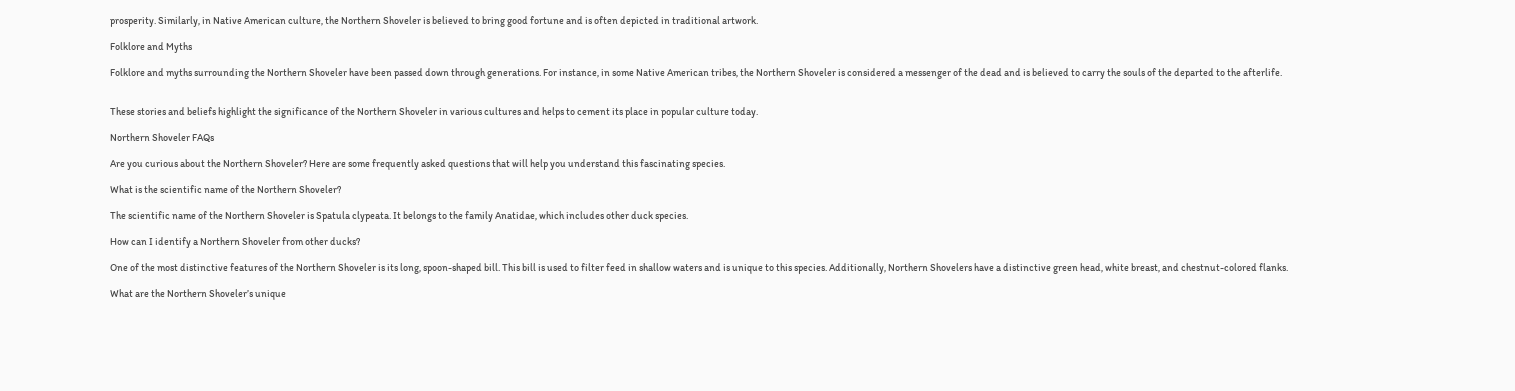prosperity. Similarly, in Native American culture, the Northern Shoveler is believed to bring good fortune and is often depicted in traditional artwork.

Folklore and Myths

Folklore and myths surrounding the Northern Shoveler have been passed down through generations. For instance, in some Native American tribes, the Northern Shoveler is considered a messenger of the dead and is believed to carry the souls of the departed to the afterlife.


These stories and beliefs highlight the significance of the Northern Shoveler in various cultures and helps to cement its place in popular culture today.

Northern Shoveler FAQs

Are you curious about the Northern Shoveler? Here are some frequently asked questions that will help you understand this fascinating species.

What is the scientific name of the Northern Shoveler?

The scientific name of the Northern Shoveler is Spatula clypeata. It belongs to the family Anatidae, which includes other duck species.

How can I identify a Northern Shoveler from other ducks?

One of the most distinctive features of the Northern Shoveler is its long, spoon-shaped bill. This bill is used to filter feed in shallow waters and is unique to this species. Additionally, Northern Shovelers have a distinctive green head, white breast, and chestnut-colored flanks.

What are the Northern Shoveler’s unique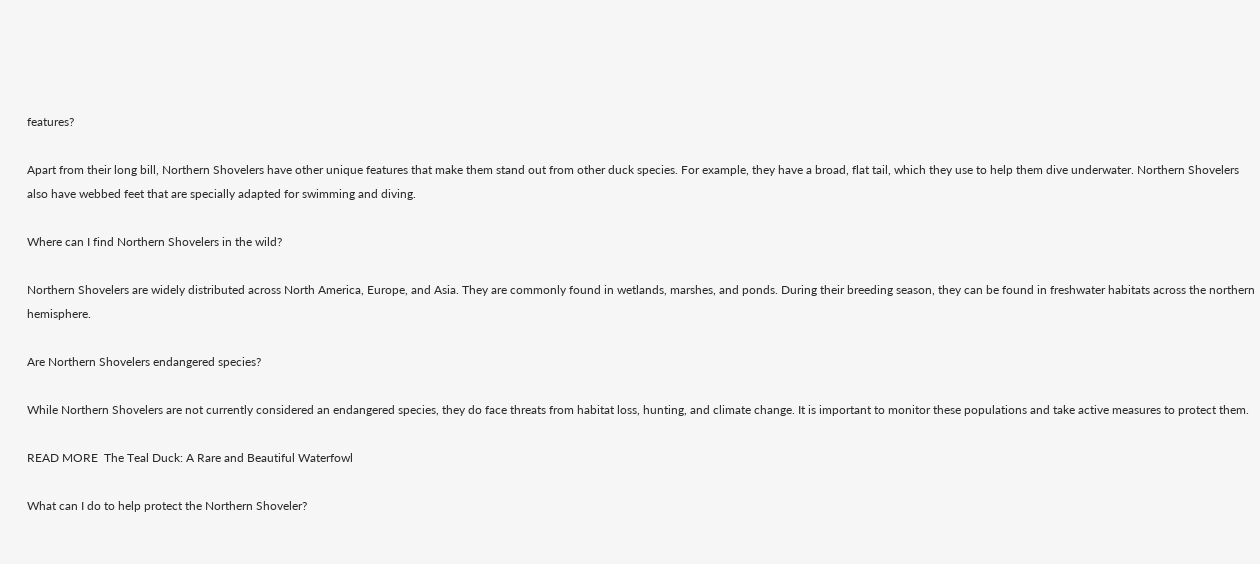features?

Apart from their long bill, Northern Shovelers have other unique features that make them stand out from other duck species. For example, they have a broad, flat tail, which they use to help them dive underwater. Northern Shovelers also have webbed feet that are specially adapted for swimming and diving.

Where can I find Northern Shovelers in the wild?

Northern Shovelers are widely distributed across North America, Europe, and Asia. They are commonly found in wetlands, marshes, and ponds. During their breeding season, they can be found in freshwater habitats across the northern hemisphere.

Are Northern Shovelers endangered species?

While Northern Shovelers are not currently considered an endangered species, they do face threats from habitat loss, hunting, and climate change. It is important to monitor these populations and take active measures to protect them.

READ MORE  The Teal Duck: A Rare and Beautiful Waterfowl

What can I do to help protect the Northern Shoveler?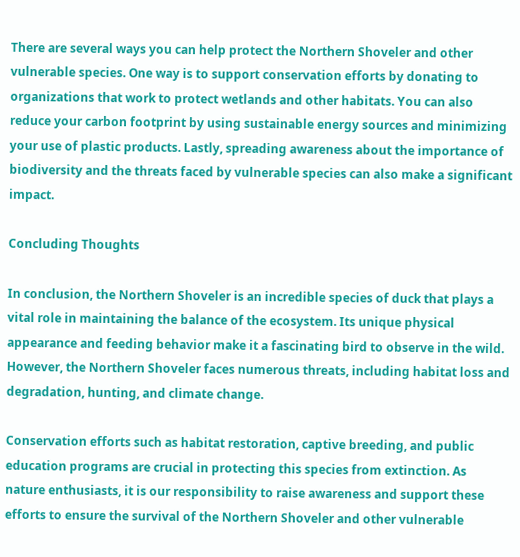There are several ways you can help protect the Northern Shoveler and other vulnerable species. One way is to support conservation efforts by donating to organizations that work to protect wetlands and other habitats. You can also reduce your carbon footprint by using sustainable energy sources and minimizing your use of plastic products. Lastly, spreading awareness about the importance of biodiversity and the threats faced by vulnerable species can also make a significant impact.

Concluding Thoughts

In conclusion, the Northern Shoveler is an incredible species of duck that plays a vital role in maintaining the balance of the ecosystem. Its unique physical appearance and feeding behavior make it a fascinating bird to observe in the wild. However, the Northern Shoveler faces numerous threats, including habitat loss and degradation, hunting, and climate change.

Conservation efforts such as habitat restoration, captive breeding, and public education programs are crucial in protecting this species from extinction. As nature enthusiasts, it is our responsibility to raise awareness and support these efforts to ensure the survival of the Northern Shoveler and other vulnerable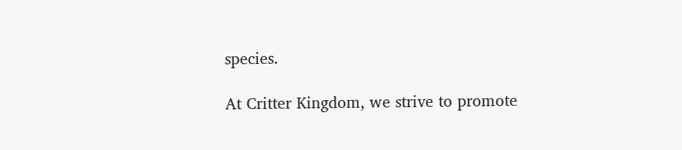species.

At Critter Kingdom, we strive to promote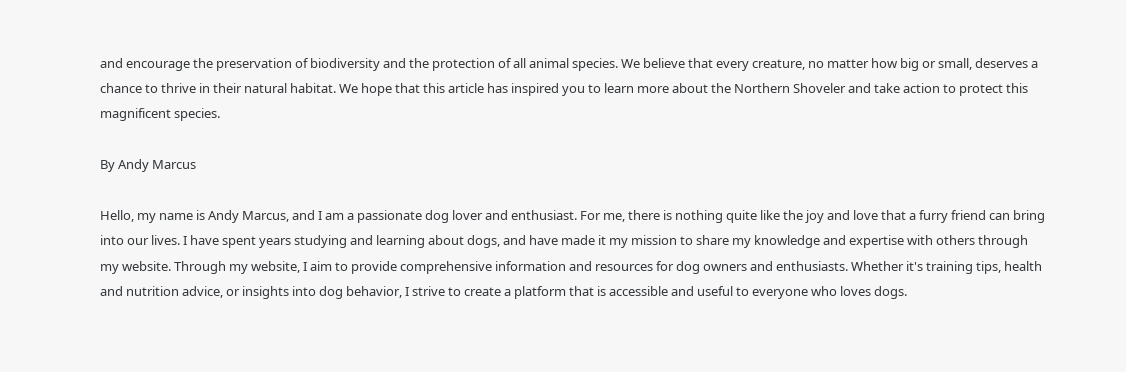and encourage the preservation of biodiversity and the protection of all animal species. We believe that every creature, no matter how big or small, deserves a chance to thrive in their natural habitat. We hope that this article has inspired you to learn more about the Northern Shoveler and take action to protect this magnificent species.

By Andy Marcus

Hello, my name is Andy Marcus, and I am a passionate dog lover and enthusiast. For me, there is nothing quite like the joy and love that a furry friend can bring into our lives. I have spent years studying and learning about dogs, and have made it my mission to share my knowledge and expertise with others through my website. Through my website, I aim to provide comprehensive information and resources for dog owners and enthusiasts. Whether it's training tips, health and nutrition advice, or insights into dog behavior, I strive to create a platform that is accessible and useful to everyone who loves dogs.